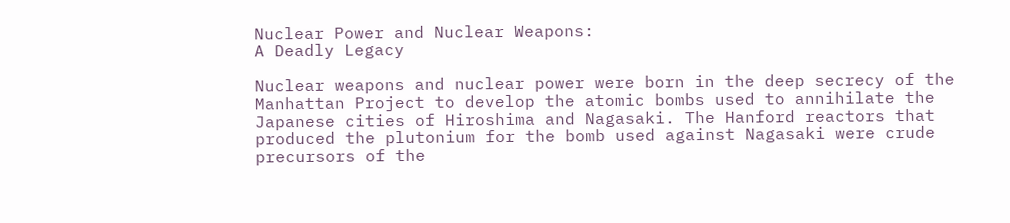Nuclear Power and Nuclear Weapons:
A Deadly Legacy

Nuclear weapons and nuclear power were born in the deep secrecy of the Manhattan Project to develop the atomic bombs used to annihilate the Japanese cities of Hiroshima and Nagasaki. The Hanford reactors that produced the plutonium for the bomb used against Nagasaki were crude precursors of the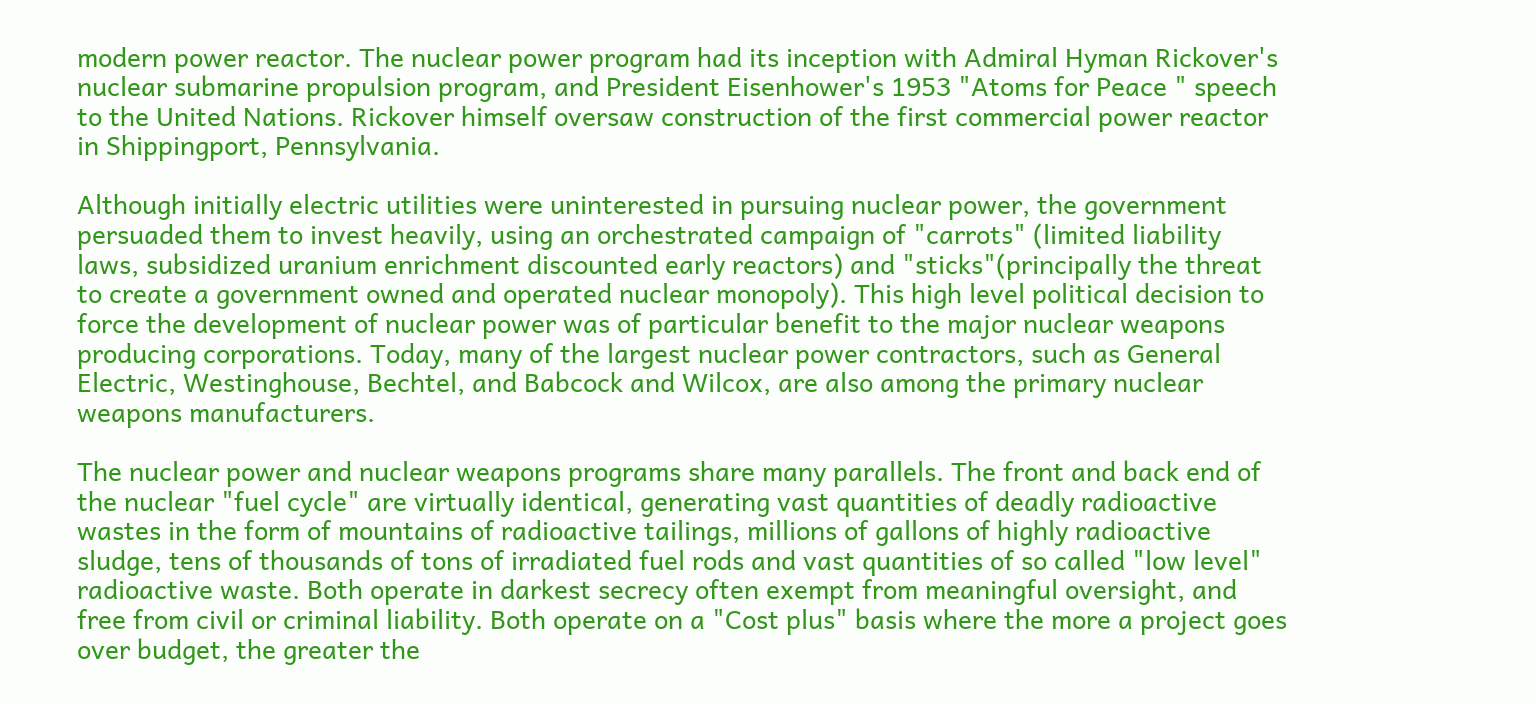modern power reactor. The nuclear power program had its inception with Admiral Hyman Rickover's nuclear submarine propulsion program, and President Eisenhower's 1953 "Atoms for Peace " speech to the United Nations. Rickover himself oversaw construction of the first commercial power reactor in Shippingport, Pennsylvania.

Although initially electric utilities were uninterested in pursuing nuclear power, the government persuaded them to invest heavily, using an orchestrated campaign of "carrots" (limited liability laws, subsidized uranium enrichment discounted early reactors) and "sticks"(principally the threat to create a government owned and operated nuclear monopoly). This high level political decision to force the development of nuclear power was of particular benefit to the major nuclear weapons producing corporations. Today, many of the largest nuclear power contractors, such as General Electric, Westinghouse, Bechtel, and Babcock and Wilcox, are also among the primary nuclear weapons manufacturers.

The nuclear power and nuclear weapons programs share many parallels. The front and back end of the nuclear "fuel cycle" are virtually identical, generating vast quantities of deadly radioactive wastes in the form of mountains of radioactive tailings, millions of gallons of highly radioactive sludge, tens of thousands of tons of irradiated fuel rods and vast quantities of so called "low level" radioactive waste. Both operate in darkest secrecy often exempt from meaningful oversight, and free from civil or criminal liability. Both operate on a "Cost plus" basis where the more a project goes over budget, the greater the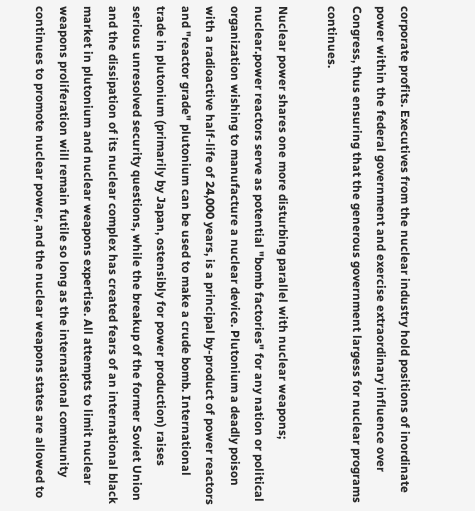corporate profits. Executives from the nuclear industry hold positions of inordinate power within the federal government and exercise extraordinary influence over Congress, thus ensuring that the generous government largess for nuclear programs continues.

Nuclear power shares one more disturbing parallel with nuclear weapons; nuclear.power reactors serve as potential "bomb factories" for any nation or political organization wishing to manufacture a nuclear device. Plutonium a deadly poison with a radioactive half-life of 24,000 years, is a principal by-product of power reactors and "reactor grade" plutonium can be used to make a crude bomb. International trade in plutonium (primarily by Japan, ostensibly for power production) raises serious unresolved security questions, while the breakup of the former Soviet Union and the dissipation of its nuclear complex has created fears of an international black market in plutonium and nuclear weapons expertise. All attempts to limit nuclear weapons proliferation will remain futile so long as the international community continues to promote nuclear power, and the nuclear weapons states are allowed to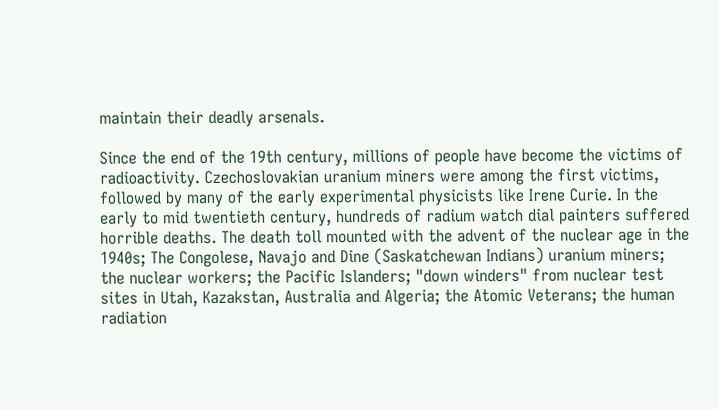maintain their deadly arsenals.

Since the end of the 19th century, millions of people have become the victims of radioactivity. Czechoslovakian uranium miners were among the first victims, followed by many of the early experimental physicists like Irene Curie. In the early to mid twentieth century, hundreds of radium watch dial painters suffered horrible deaths. The death toll mounted with the advent of the nuclear age in the 1940s; The Congolese, Navajo and Dine (Saskatchewan Indians) uranium miners; the nuclear workers; the Pacific Islanders; "down winders" from nuclear test sites in Utah, Kazakstan, Australia and Algeria; the Atomic Veterans; the human radiation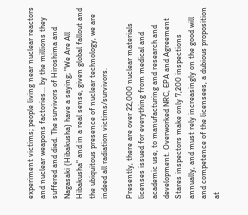experiment victims; people living near nuclear reactors and nuclear weapons factories... by the millions they suffered and died. The survivors of Hiroshima and Nagasaki (Hibakusha) have a saying; "We Are All Hibakusha" and in a real sense, given global fallout and the ubiquitous presence of nuclear technology, we are indeed all radiation victims/survivors.

Presently, there are over 22,000 nuclear materials licenses issued for everything from medical and academic use, to manufacturing and research and development. Overworked NRC, EPA and Agreement Stares inspectors make only 7,200 inspections annually, and must rely increasingly on the good will and competence of the licensees, a dubious proposition at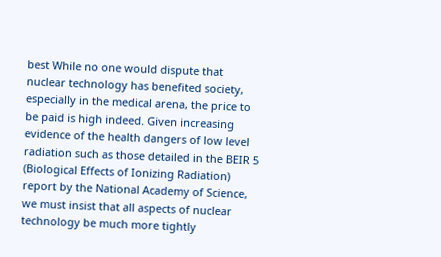best While no one would dispute that nuclear technology has benefited society, especially in the medical arena, the price to be paid is high indeed. Given increasing evidence of the health dangers of low level radiation such as those detailed in the BEIR 5 (Biological Effects of Ionizing Radiation) report by the National Academy of Science, we must insist that all aspects of nuclear technology be much more tightly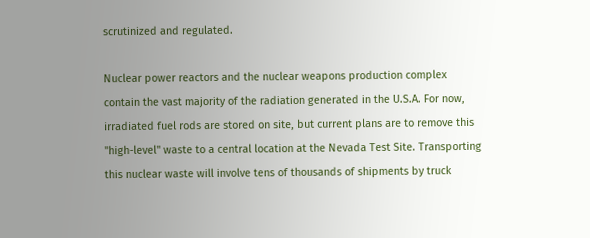scrutinized and regulated.

Nuclear power reactors and the nuclear weapons production complex contain the vast majority of the radiation generated in the U.S.A. For now, irradiated fuel rods are stored on site, but current plans are to remove this "high-level" waste to a central location at the Nevada Test Site. Transporting this nuclear waste will involve tens of thousands of shipments by truck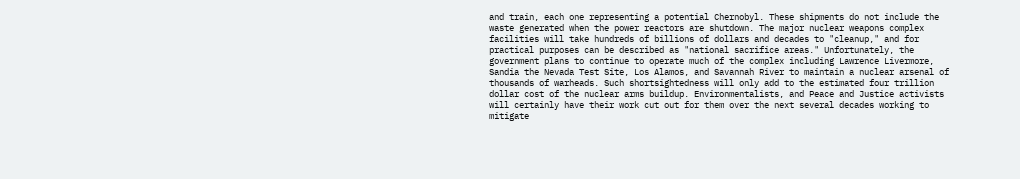and train, each one representing a potential Chernobyl. These shipments do not include the waste generated when the power reactors are shutdown. The major nuclear weapons complex facilities will take hundreds of billions of dollars and decades to "cleanup," and for practical purposes can be described as "national sacrifice areas." Unfortunately, the government plans to continue to operate much of the complex including Lawrence Livermore, Sandia the Nevada Test Site, Los Alamos, and Savannah River to maintain a nuclear arsenal of thousands of warheads. Such shortsightedness will only add to the estimated four trillion dollar cost of the nuclear arms buildup. Environmentalists, and Peace and Justice activists will certainly have their work cut out for them over the next several decades working to mitigate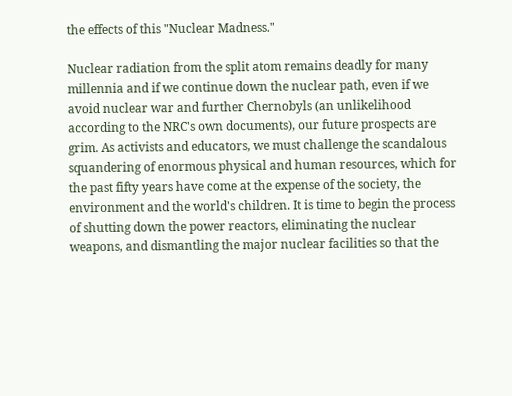the effects of this "Nuclear Madness."

Nuclear radiation from the split atom remains deadly for many millennia and if we continue down the nuclear path, even if we avoid nuclear war and further Chernobyls (an unlikelihood according to the NRC's own documents), our future prospects are grim. As activists and educators, we must challenge the scandalous squandering of enormous physical and human resources, which for the past fifty years have come at the expense of the society, the environment and the world's children. It is time to begin the process of shutting down the power reactors, eliminating the nuclear weapons, and dismantling the major nuclear facilities so that the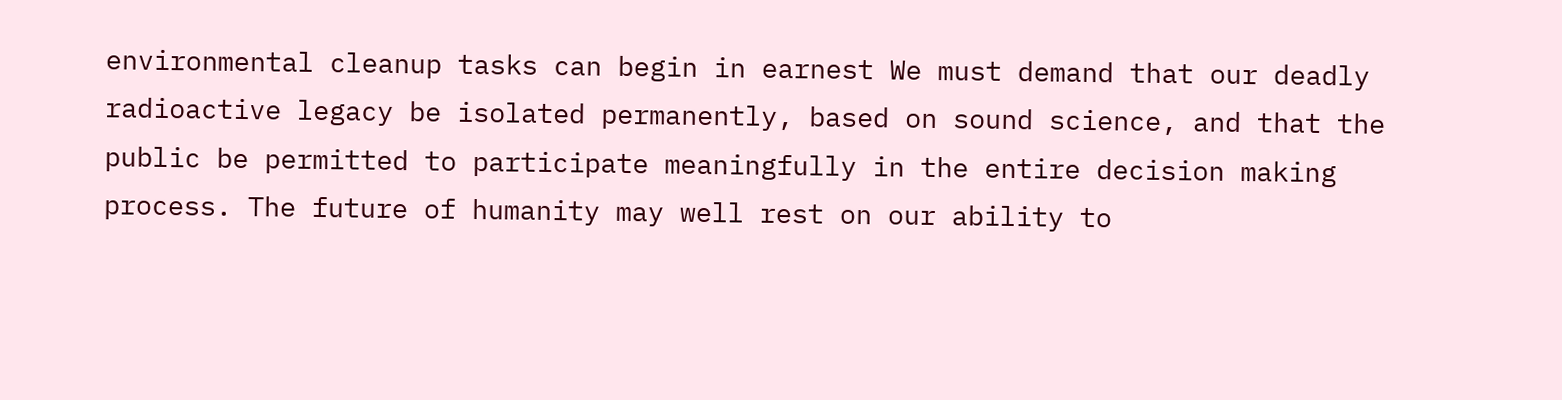environmental cleanup tasks can begin in earnest We must demand that our deadly radioactive legacy be isolated permanently, based on sound science, and that the public be permitted to participate meaningfully in the entire decision making process. The future of humanity may well rest on our ability to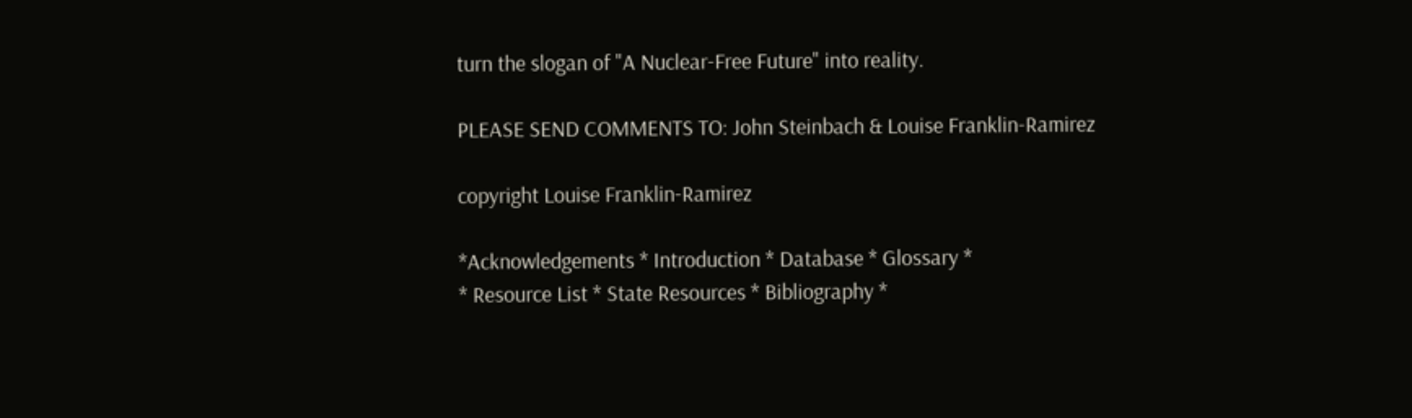turn the slogan of "A Nuclear-Free Future" into reality.

PLEASE SEND COMMENTS TO: John Steinbach & Louise Franklin-Ramirez

copyright Louise Franklin-Ramirez

*Acknowledgements * Introduction * Database * Glossary *
* Resource List * State Resources * Bibliography *